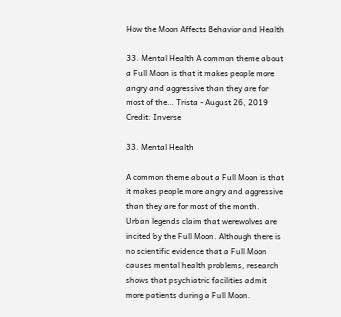How the Moon Affects Behavior and Health

33. Mental Health A common theme about a Full Moon is that it makes people more angry and aggressive than they are for most of the… Trista - August 26, 2019
Credit: Inverse

33. Mental Health

A common theme about a Full Moon is that it makes people more angry and aggressive than they are for most of the month. Urban legends claim that werewolves are incited by the Full Moon. Although there is no scientific evidence that a Full Moon causes mental health problems, research shows that psychiatric facilities admit more patients during a Full Moon.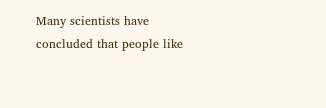Many scientists have concluded that people like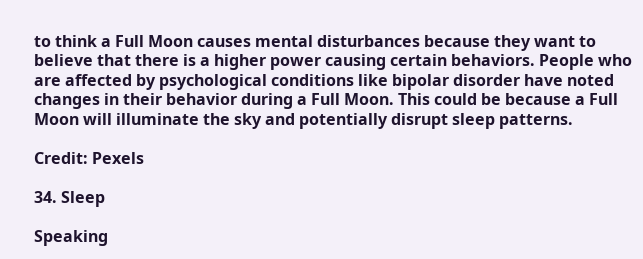to think a Full Moon causes mental disturbances because they want to believe that there is a higher power causing certain behaviors. People who are affected by psychological conditions like bipolar disorder have noted changes in their behavior during a Full Moon. This could be because a Full Moon will illuminate the sky and potentially disrupt sleep patterns.

Credit: Pexels

34. Sleep

Speaking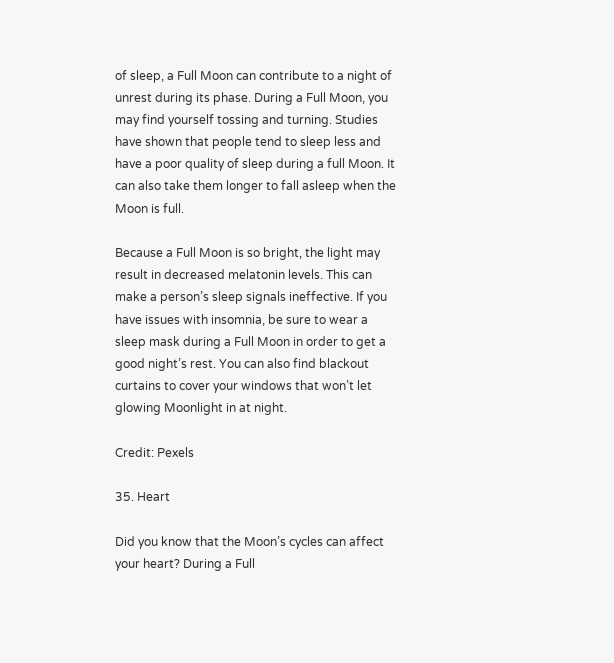of sleep, a Full Moon can contribute to a night of unrest during its phase. During a Full Moon, you may find yourself tossing and turning. Studies have shown that people tend to sleep less and have a poor quality of sleep during a full Moon. It can also take them longer to fall asleep when the Moon is full.

Because a Full Moon is so bright, the light may result in decreased melatonin levels. This can make a person’s sleep signals ineffective. If you have issues with insomnia, be sure to wear a sleep mask during a Full Moon in order to get a good night’s rest. You can also find blackout curtains to cover your windows that won’t let glowing Moonlight in at night.

Credit: Pexels

35. Heart

Did you know that the Moon’s cycles can affect your heart? During a Full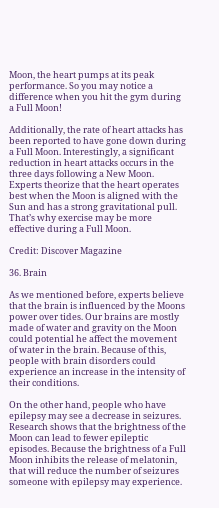Moon, the heart pumps at its peak performance. So you may notice a difference when you hit the gym during a Full Moon!

Additionally, the rate of heart attacks has been reported to have gone down during a Full Moon. Interestingly, a significant reduction in heart attacks occurs in the three days following a New Moon. Experts theorize that the heart operates best when the Moon is aligned with the Sun and has a strong gravitational pull. That’s why exercise may be more effective during a Full Moon.

Credit: Discover Magazine

36. Brain

As we mentioned before, experts believe that the brain is influenced by the Moons power over tides. Our brains are mostly made of water and gravity on the Moon could potential he affect the movement of water in the brain. Because of this, people with brain disorders could experience an increase in the intensity of their conditions.

On the other hand, people who have epilepsy may see a decrease in seizures. Research shows that the brightness of the Moon can lead to fewer epileptic episodes. Because the brightness of a Full Moon inhibits the release of melatonin, that will reduce the number of seizures someone with epilepsy may experience.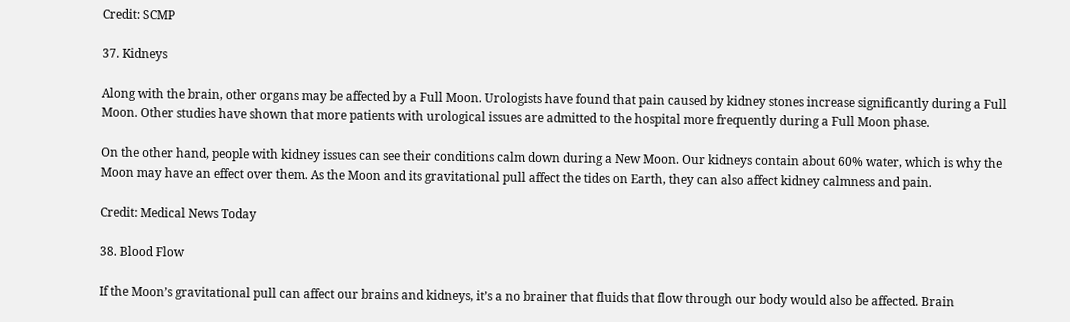Credit: SCMP

37. Kidneys

Along with the brain, other organs may be affected by a Full Moon. Urologists have found that pain caused by kidney stones increase significantly during a Full Moon. Other studies have shown that more patients with urological issues are admitted to the hospital more frequently during a Full Moon phase.

On the other hand, people with kidney issues can see their conditions calm down during a New Moon. Our kidneys contain about 60% water, which is why the Moon may have an effect over them. As the Moon and its gravitational pull affect the tides on Earth, they can also affect kidney calmness and pain.

Credit: Medical News Today

38. Blood Flow

If the Moon’s gravitational pull can affect our brains and kidneys, it’s a no brainer that fluids that flow through our body would also be affected. Brain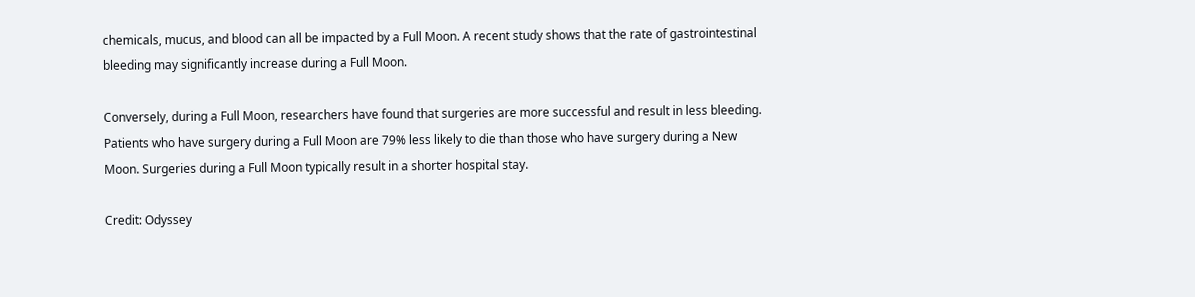chemicals, mucus, and blood can all be impacted by a Full Moon. A recent study shows that the rate of gastrointestinal bleeding may significantly increase during a Full Moon.

Conversely, during a Full Moon, researchers have found that surgeries are more successful and result in less bleeding. Patients who have surgery during a Full Moon are 79% less likely to die than those who have surgery during a New Moon. Surgeries during a Full Moon typically result in a shorter hospital stay.

Credit: Odyssey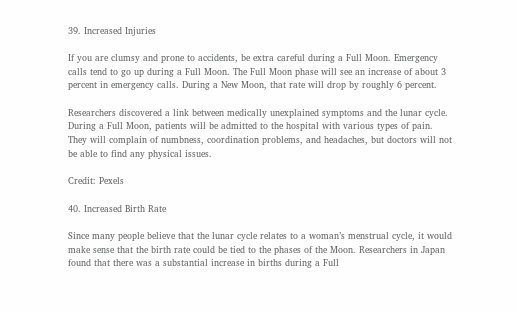39. Increased Injuries

If you are clumsy and prone to accidents, be extra careful during a Full Moon. Emergency calls tend to go up during a Full Moon. The Full Moon phase will see an increase of about 3 percent in emergency calls. During a New Moon, that rate will drop by roughly 6 percent.

Researchers discovered a link between medically unexplained symptoms and the lunar cycle. During a Full Moon, patients will be admitted to the hospital with various types of pain. They will complain of numbness, coordination problems, and headaches, but doctors will not be able to find any physical issues.

Credit: Pexels

40. Increased Birth Rate

Since many people believe that the lunar cycle relates to a woman’s menstrual cycle, it would make sense that the birth rate could be tied to the phases of the Moon. Researchers in Japan found that there was a substantial increase in births during a Full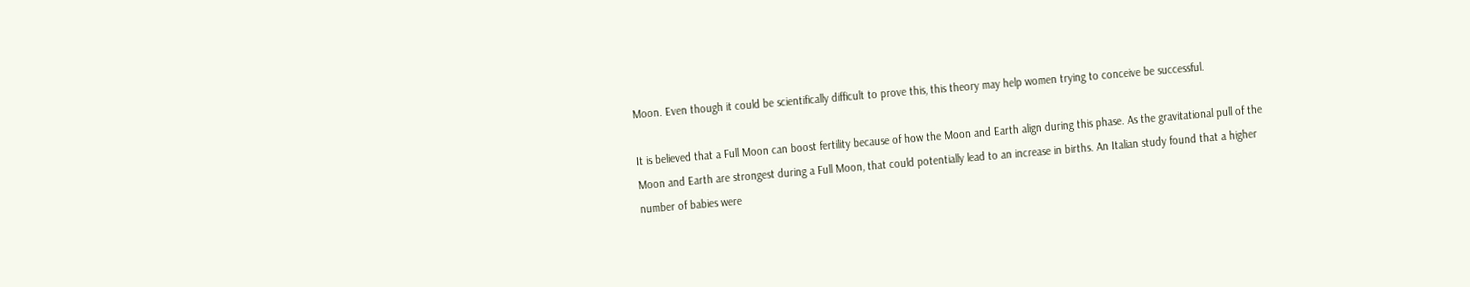Moon. Even though it could be scientifically difficult to prove this, this theory may help women trying to conceive be successful.

It is believed that a Full Moon can boost fertility because of how the Moon and Earth align during this phase. As the gravitational pull of the Moon and Earth are strongest during a Full Moon, that could potentially lead to an increase in births. An Italian study found that a higher number of babies were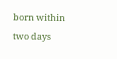born within two days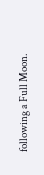following a Full Moon.